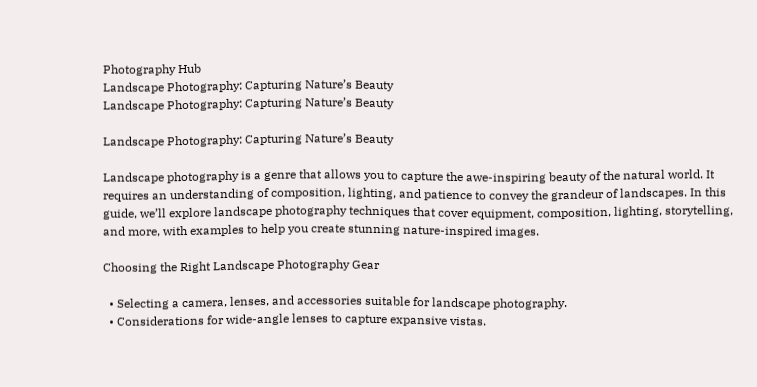Photography Hub
Landscape Photography: Capturing Nature’s Beauty
Landscape Photography: Capturing Nature’s Beauty

Landscape Photography: Capturing Nature’s Beauty

Landscape photography is a genre that allows you to capture the awe-inspiring beauty of the natural world. It requires an understanding of composition, lighting, and patience to convey the grandeur of landscapes. In this guide, we’ll explore landscape photography techniques that cover equipment, composition, lighting, storytelling, and more, with examples to help you create stunning nature-inspired images.

Choosing the Right Landscape Photography Gear

  • Selecting a camera, lenses, and accessories suitable for landscape photography.
  • Considerations for wide-angle lenses to capture expansive vistas.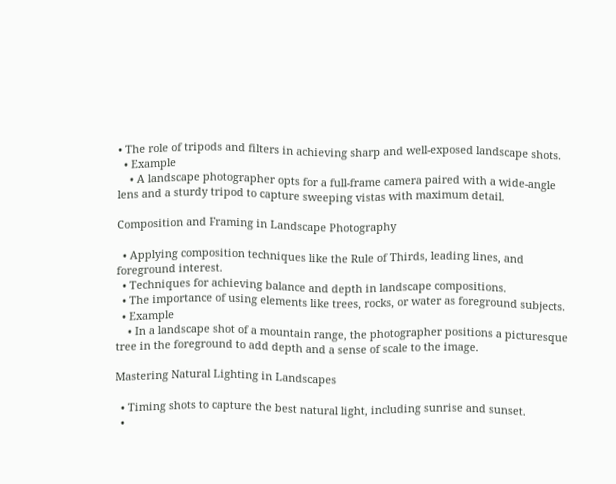• The role of tripods and filters in achieving sharp and well-exposed landscape shots.
  • Example
    • A landscape photographer opts for a full-frame camera paired with a wide-angle lens and a sturdy tripod to capture sweeping vistas with maximum detail.

Composition and Framing in Landscape Photography

  • Applying composition techniques like the Rule of Thirds, leading lines, and foreground interest.
  • Techniques for achieving balance and depth in landscape compositions.
  • The importance of using elements like trees, rocks, or water as foreground subjects.
  • Example
    • In a landscape shot of a mountain range, the photographer positions a picturesque tree in the foreground to add depth and a sense of scale to the image.

Mastering Natural Lighting in Landscapes

  • Timing shots to capture the best natural light, including sunrise and sunset.
  •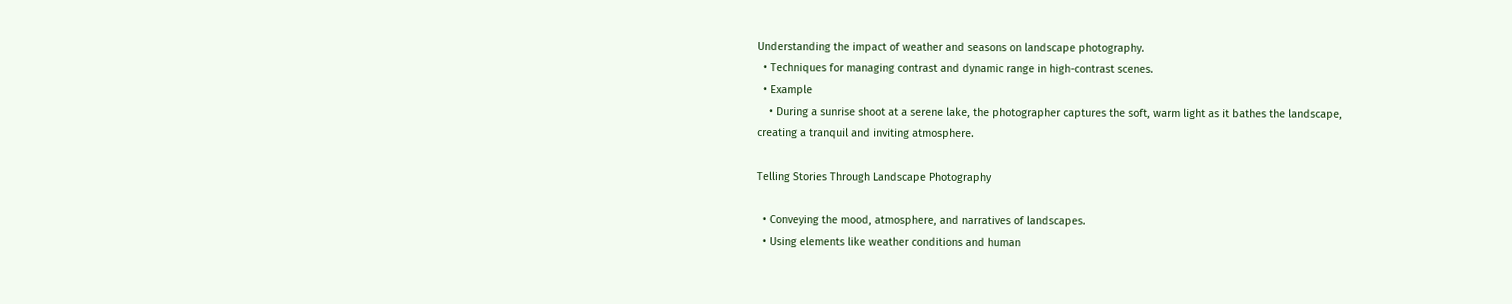Understanding the impact of weather and seasons on landscape photography.
  • Techniques for managing contrast and dynamic range in high-contrast scenes.
  • Example
    • During a sunrise shoot at a serene lake, the photographer captures the soft, warm light as it bathes the landscape, creating a tranquil and inviting atmosphere.

Telling Stories Through Landscape Photography

  • Conveying the mood, atmosphere, and narratives of landscapes.
  • Using elements like weather conditions and human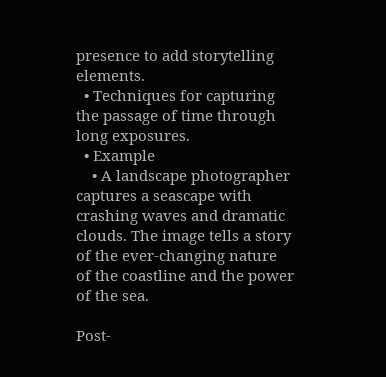presence to add storytelling elements.
  • Techniques for capturing the passage of time through long exposures.
  • Example
    • A landscape photographer captures a seascape with crashing waves and dramatic clouds. The image tells a story of the ever-changing nature of the coastline and the power of the sea.

Post-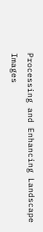Processing and Enhancing Landscape Images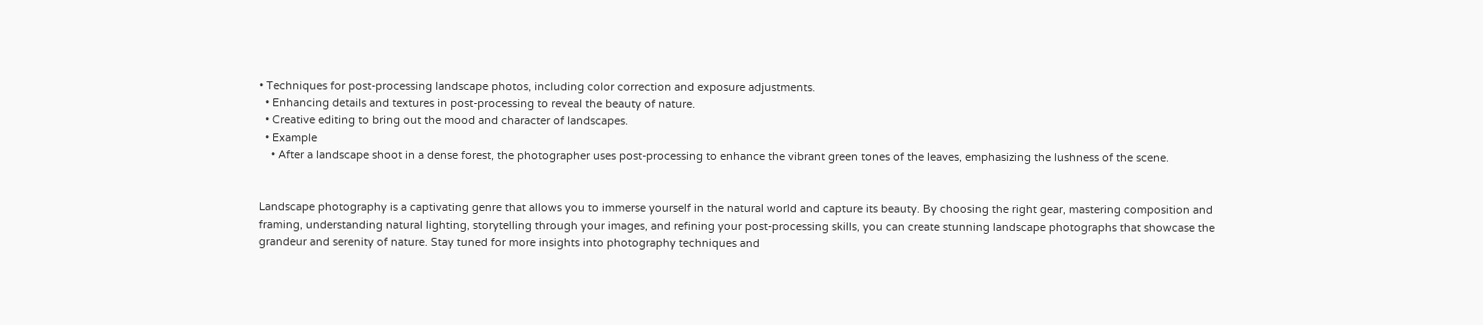• Techniques for post-processing landscape photos, including color correction and exposure adjustments.
  • Enhancing details and textures in post-processing to reveal the beauty of nature.
  • Creative editing to bring out the mood and character of landscapes.
  • Example
    • After a landscape shoot in a dense forest, the photographer uses post-processing to enhance the vibrant green tones of the leaves, emphasizing the lushness of the scene.


Landscape photography is a captivating genre that allows you to immerse yourself in the natural world and capture its beauty. By choosing the right gear, mastering composition and framing, understanding natural lighting, storytelling through your images, and refining your post-processing skills, you can create stunning landscape photographs that showcase the grandeur and serenity of nature. Stay tuned for more insights into photography techniques and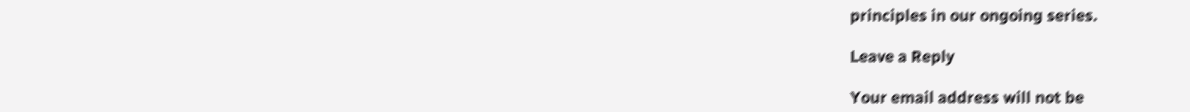principles in our ongoing series.

Leave a Reply

Your email address will not be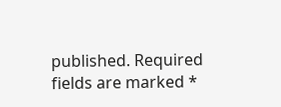published. Required fields are marked *